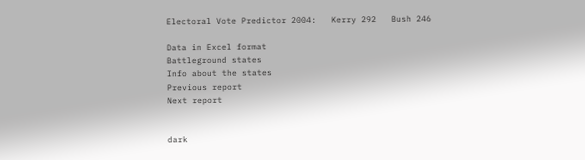Electoral Vote Predictor 2004:   Kerry 292   Bush 246

Data in Excel format
Battleground states
Info about the states
Previous report
Next report


dark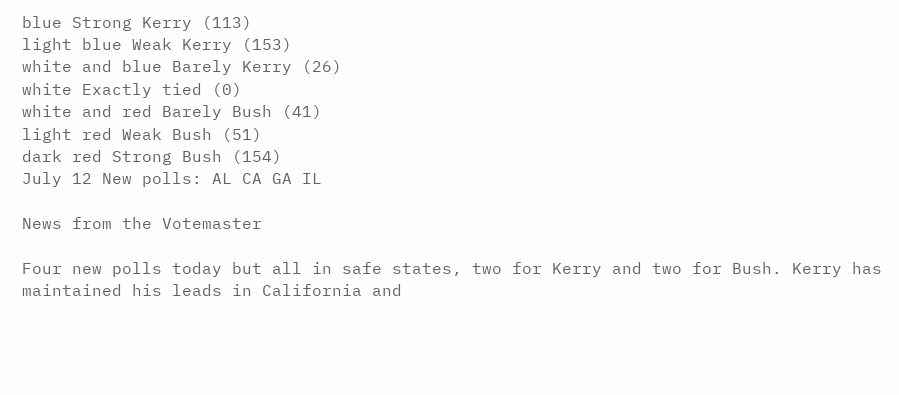blue Strong Kerry (113)
light blue Weak Kerry (153)
white and blue Barely Kerry (26)
white Exactly tied (0)
white and red Barely Bush (41)
light red Weak Bush (51)
dark red Strong Bush (154)
July 12 New polls: AL CA GA IL

News from the Votemaster

Four new polls today but all in safe states, two for Kerry and two for Bush. Kerry has maintained his leads in California and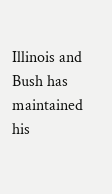Illinois and Bush has maintained his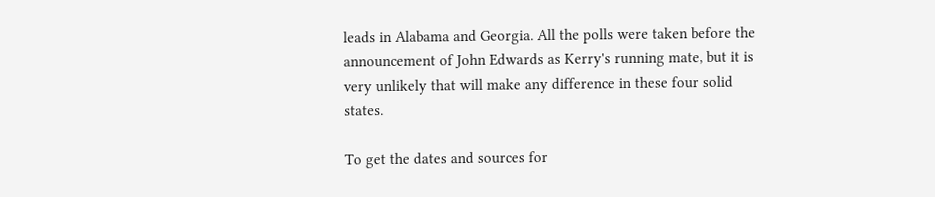leads in Alabama and Georgia. All the polls were taken before the announcement of John Edwards as Kerry's running mate, but it is very unlikely that will make any difference in these four solid states.

To get the dates and sources for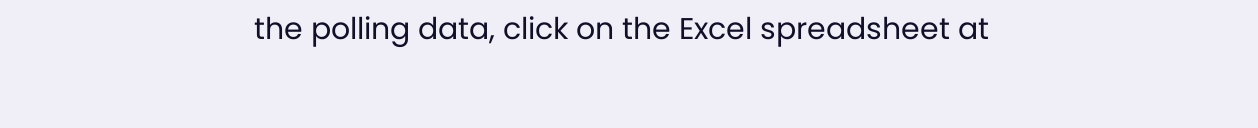the polling data, click on the Excel spreadsheet at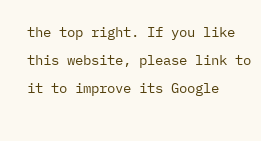the top right. If you like this website, please link to it to improve its Google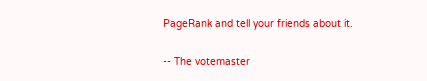PageRank and tell your friends about it.

-- The votemaster